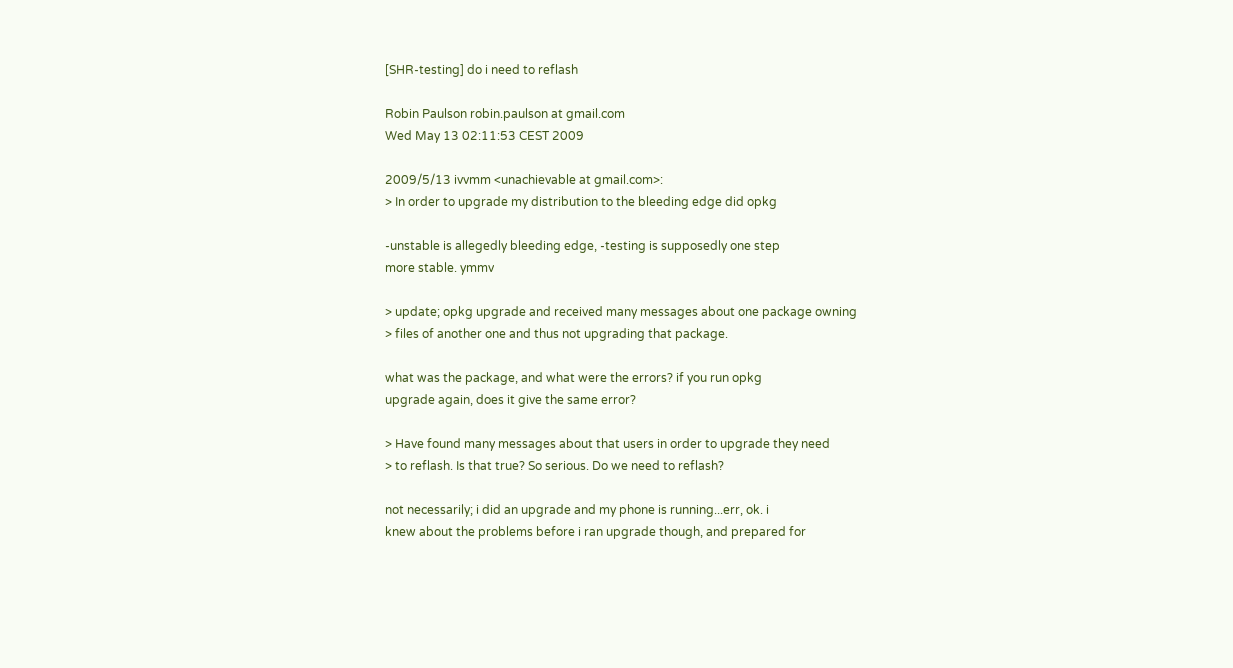[SHR-testing] do i need to reflash

Robin Paulson robin.paulson at gmail.com
Wed May 13 02:11:53 CEST 2009

2009/5/13 ivvmm <unachievable at gmail.com>:
> In order to upgrade my distribution to the bleeding edge did opkg

-unstable is allegedly bleeding edge, -testing is supposedly one step
more stable. ymmv

> update; opkg upgrade and received many messages about one package owning
> files of another one and thus not upgrading that package.

what was the package, and what were the errors? if you run opkg
upgrade again, does it give the same error?

> Have found many messages about that users in order to upgrade they need
> to reflash. Is that true? So serious. Do we need to reflash?

not necessarily; i did an upgrade and my phone is running...err, ok. i
knew about the problems before i ran upgrade though, and prepared for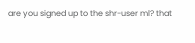are you signed up to the shr-user ml? that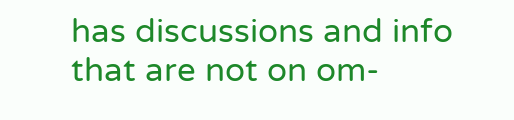has discussions and info
that are not on om-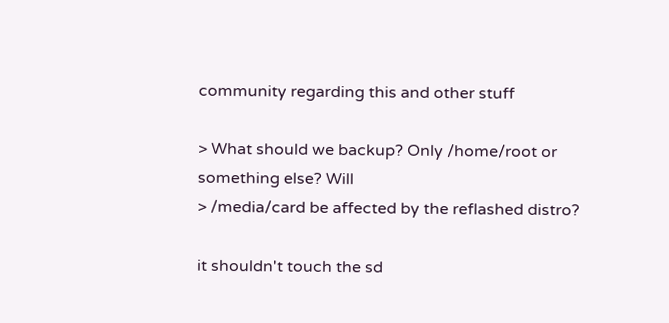community regarding this and other stuff

> What should we backup? Only /home/root or something else? Will
> /media/card be affected by the reflashed distro?

it shouldn't touch the sd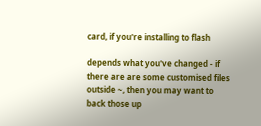card, if you're installing to flash

depends what you've changed - if there are are some customised files
outside ~, then you may want to back those up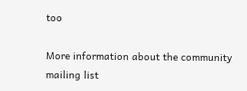too

More information about the community mailing list